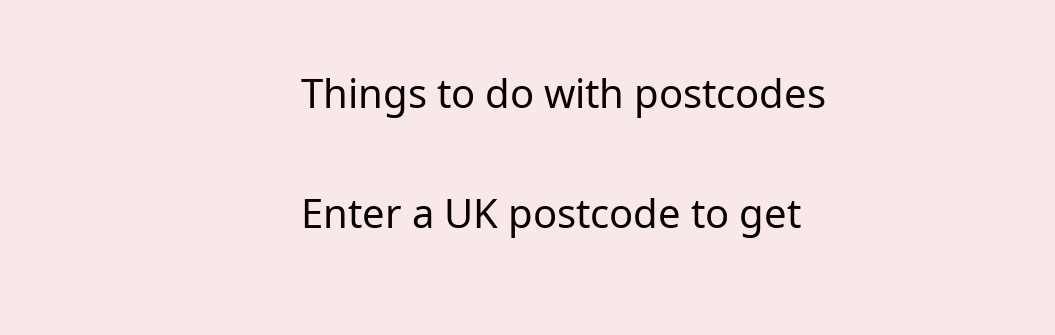Things to do with postcodes

Enter a UK postcode to get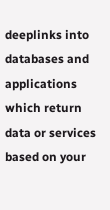deeplinks into databases and applications which return data or services based on your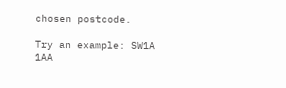chosen postcode.

Try an example: SW1A 1AA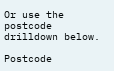Or use the postcode drilldown below.

Postcode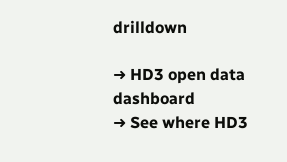drilldown

➜ HD3 open data dashboard
➜ See where HD3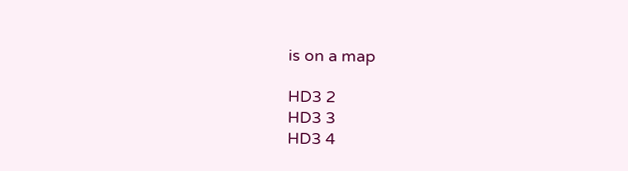is on a map

HD3 2
HD3 3
HD3 4